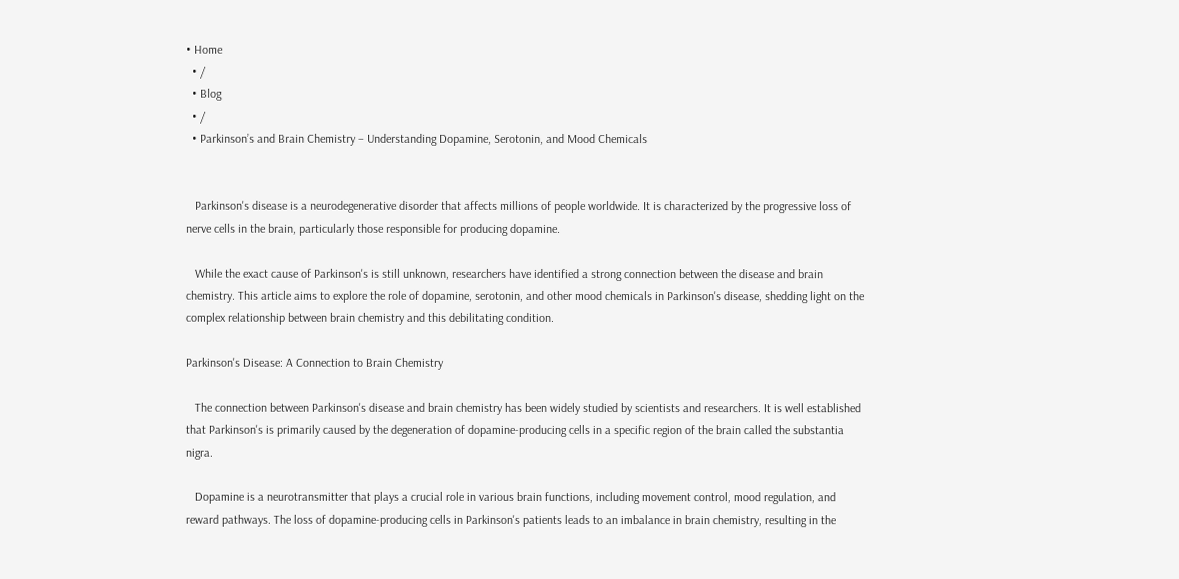• Home
  • /
  • Blog
  • /
  • Parkinson’s and Brain Chemistry – Understanding Dopamine, Serotonin, and Mood Chemicals


   Parkinson's disease is a neurodegenerative disorder that affects millions of people worldwide. It is characterized by the progressive loss of nerve cells in the brain, particularly those responsible for producing dopamine.

   While the exact cause of Parkinson's is still unknown, researchers have identified a strong connection between the disease and brain chemistry. This article aims to explore the role of dopamine, serotonin, and other mood chemicals in Parkinson's disease, shedding light on the complex relationship between brain chemistry and this debilitating condition.

Parkinson's Disease: A Connection to Brain Chemistry

   The connection between Parkinson's disease and brain chemistry has been widely studied by scientists and researchers. It is well established that Parkinson's is primarily caused by the degeneration of dopamine-producing cells in a specific region of the brain called the substantia nigra.

   Dopamine is a neurotransmitter that plays a crucial role in various brain functions, including movement control, mood regulation, and reward pathways. The loss of dopamine-producing cells in Parkinson's patients leads to an imbalance in brain chemistry, resulting in the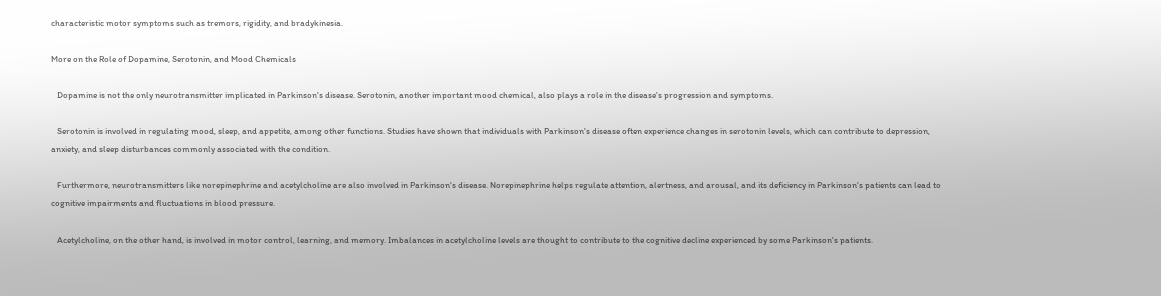characteristic motor symptoms such as tremors, rigidity, and bradykinesia.

More on the Role of Dopamine, Serotonin, and Mood Chemicals

   Dopamine is not the only neurotransmitter implicated in Parkinson's disease. Serotonin, another important mood chemical, also plays a role in the disease's progression and symptoms.

   Serotonin is involved in regulating mood, sleep, and appetite, among other functions. Studies have shown that individuals with Parkinson's disease often experience changes in serotonin levels, which can contribute to depression, anxiety, and sleep disturbances commonly associated with the condition.

   Furthermore, neurotransmitters like norepinephrine and acetylcholine are also involved in Parkinson's disease. Norepinephrine helps regulate attention, alertness, and arousal, and its deficiency in Parkinson's patients can lead to cognitive impairments and fluctuations in blood pressure.

   Acetylcholine, on the other hand, is involved in motor control, learning, and memory. Imbalances in acetylcholine levels are thought to contribute to the cognitive decline experienced by some Parkinson's patients.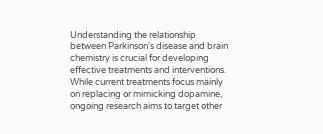Understanding the relationship between Parkinson's disease and brain chemistry is crucial for developing effective treatments and interventions. While current treatments focus mainly on replacing or mimicking dopamine, ongoing research aims to target other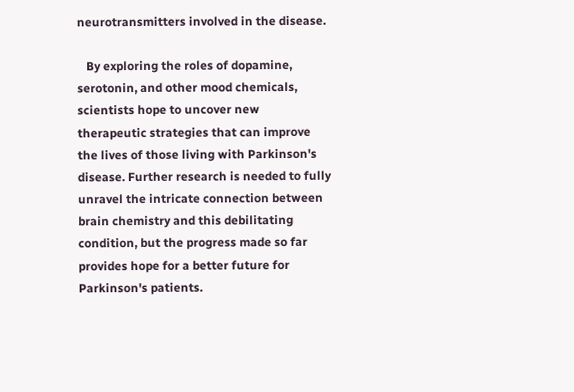neurotransmitters involved in the disease.

   By exploring the roles of dopamine, serotonin, and other mood chemicals, scientists hope to uncover new therapeutic strategies that can improve the lives of those living with Parkinson's disease. Further research is needed to fully unravel the intricate connection between brain chemistry and this debilitating condition, but the progress made so far provides hope for a better future for Parkinson's patients.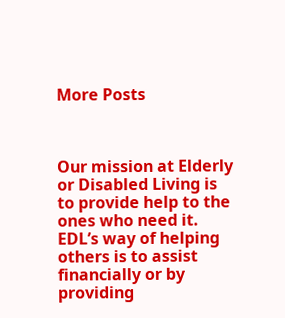More Posts



Our mission at Elderly or Disabled Living is to provide help to the ones who need it. EDL’s way of helping others is to assist financially or by providing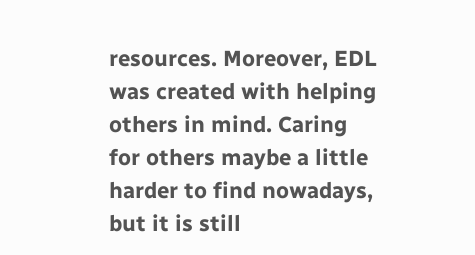resources. Moreover, EDL was created with helping others in mind. Caring for others maybe a little harder to find nowadays, but it is still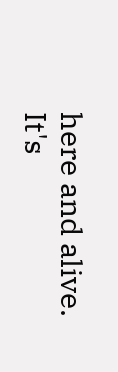here and alive. It's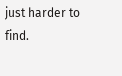just harder to find.